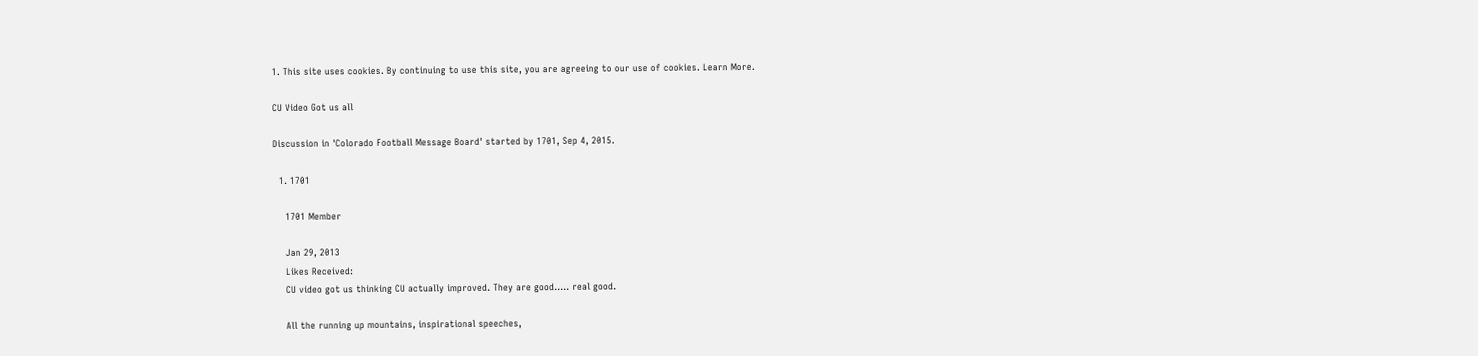1. This site uses cookies. By continuing to use this site, you are agreeing to our use of cookies. Learn More.

CU Video Got us all

Discussion in 'Colorado Football Message Board' started by 1701, Sep 4, 2015.

  1. 1701

    1701 Member

    Jan 29, 2013
    Likes Received:
    CU video got us thinking CU actually improved. They are good..... real good.

    All the running up mountains, inspirational speeches,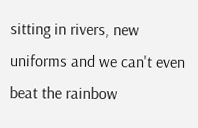sitting in rivers, new uniforms and we can't even beat the rainbow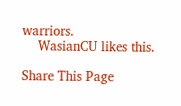warriors.
    WasianCU likes this.

Share This Page